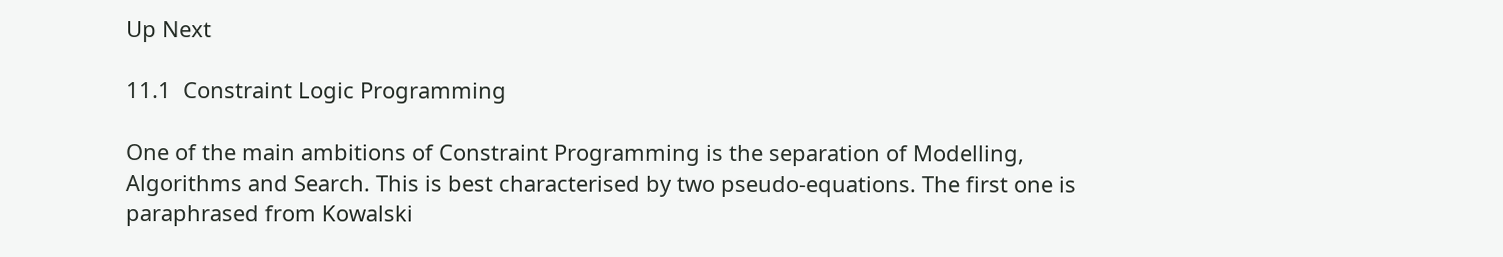Up Next

11.1  Constraint Logic Programming

One of the main ambitions of Constraint Programming is the separation of Modelling, Algorithms and Search. This is best characterised by two pseudo-equations. The first one is paraphrased from Kowalski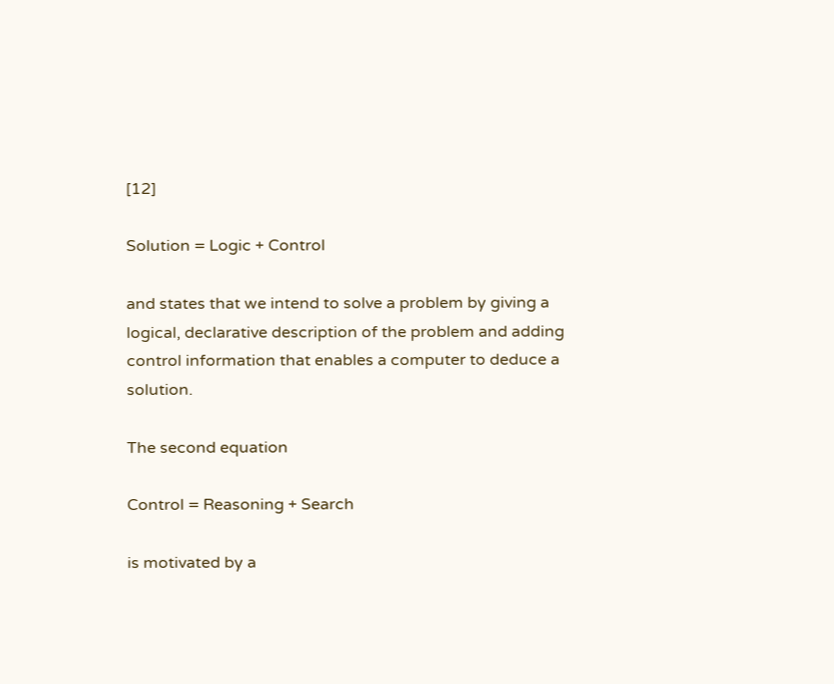[12]

Solution = Logic + Control

and states that we intend to solve a problem by giving a logical, declarative description of the problem and adding control information that enables a computer to deduce a solution.

The second equation

Control = Reasoning + Search

is motivated by a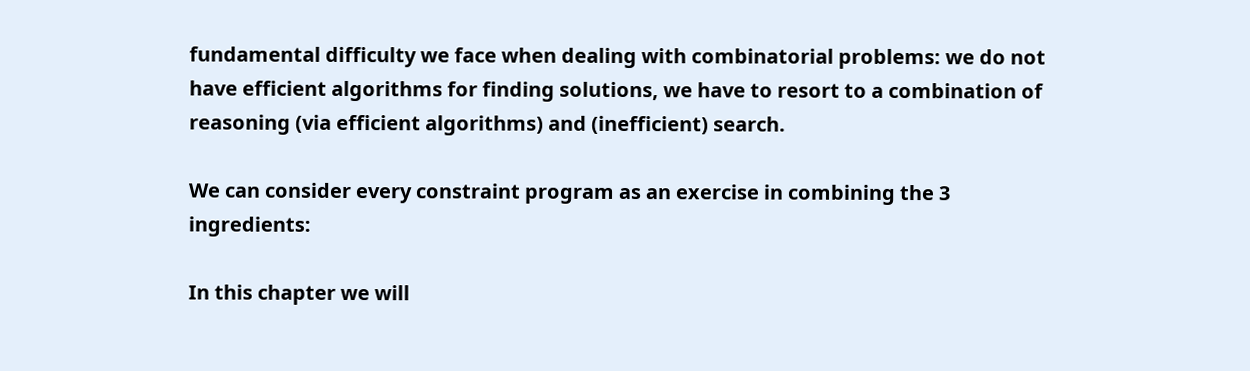fundamental difficulty we face when dealing with combinatorial problems: we do not have efficient algorithms for finding solutions, we have to resort to a combination of reasoning (via efficient algorithms) and (inefficient) search.

We can consider every constraint program as an exercise in combining the 3 ingredients:

In this chapter we will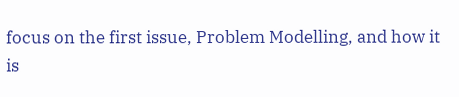focus on the first issue, Problem Modelling, and how it is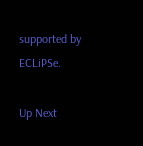supported by ECLiPSe.

Up Next